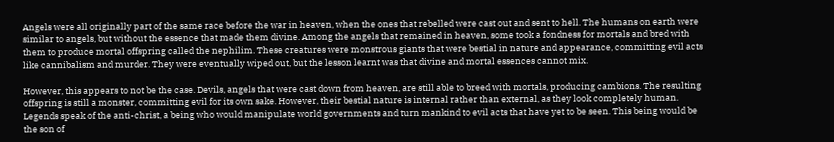Angels were all originally part of the same race before the war in heaven, when the ones that rebelled were cast out and sent to hell. The humans on earth were similar to angels, but without the essence that made them divine. Among the angels that remained in heaven, some took a fondness for mortals and bred with them to produce mortal offspring called the nephilim. These creatures were monstrous giants that were bestial in nature and appearance, committing evil acts like cannibalism and murder. They were eventually wiped out, but the lesson learnt was that divine and mortal essences cannot mix.

However, this appears to not be the case. Devils, angels that were cast down from heaven, are still able to breed with mortals, producing cambions. The resulting offspring is still a monster, committing evil for its own sake. However, their bestial nature is internal rather than external, as they look completely human. Legends speak of the anti-christ, a being who would manipulate world governments and turn mankind to evil acts that have yet to be seen. This being would be the son of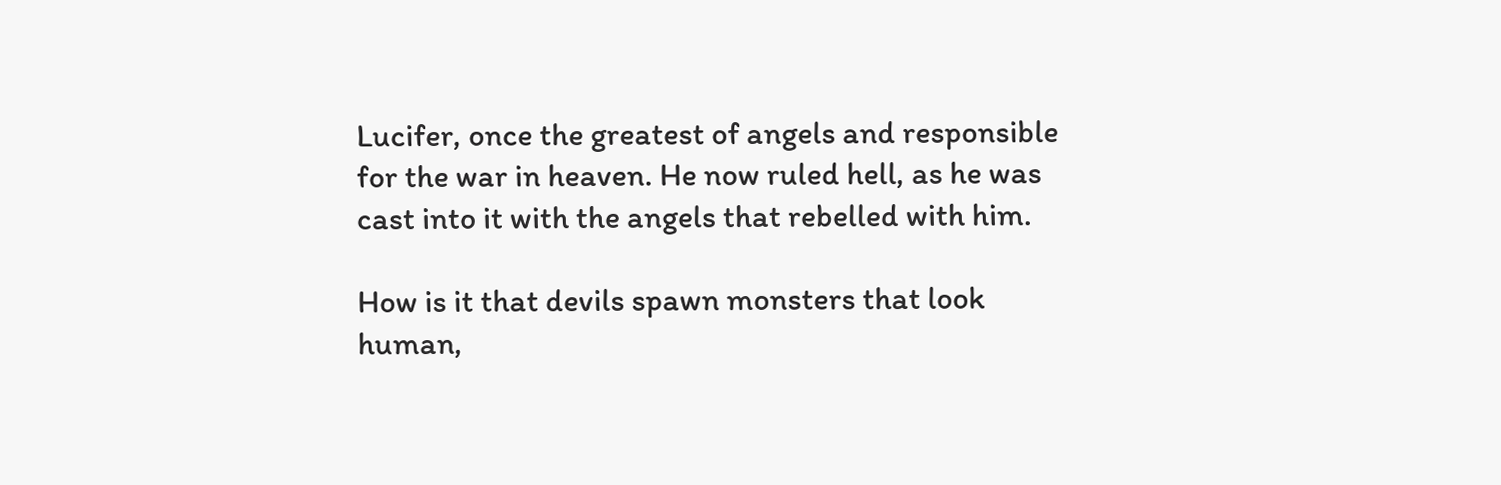Lucifer, once the greatest of angels and responsible for the war in heaven. He now ruled hell, as he was cast into it with the angels that rebelled with him.

How is it that devils spawn monsters that look human,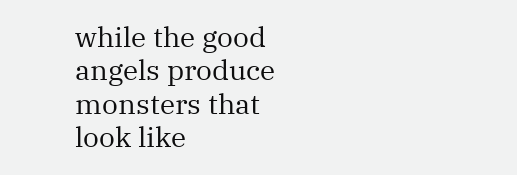while the good angels produce monsters that look like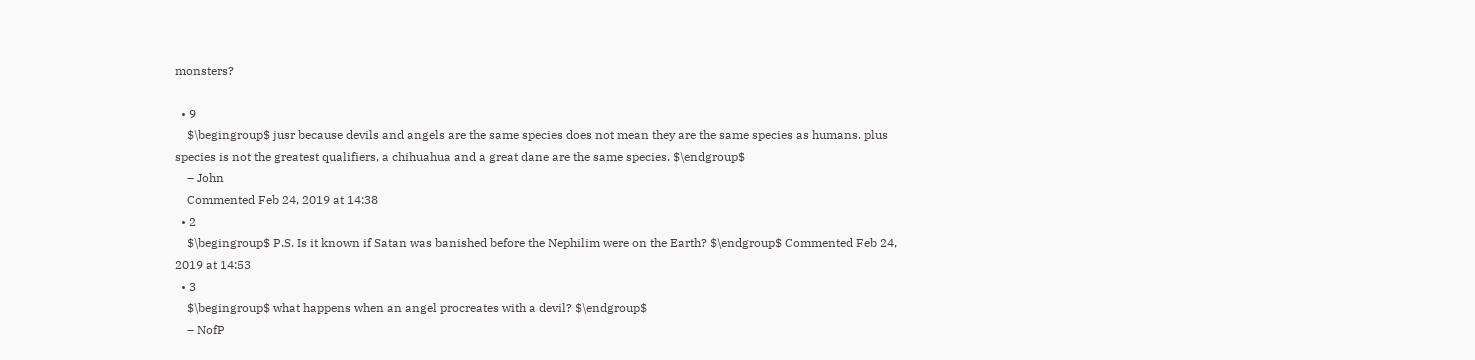monsters?

  • 9
    $\begingroup$ jusr because devils and angels are the same species does not mean they are the same species as humans. plus species is not the greatest qualifiers, a chihuahua and a great dane are the same species. $\endgroup$
    – John
    Commented Feb 24, 2019 at 14:38
  • 2
    $\begingroup$ P.S. Is it known if Satan was banished before the Nephilim were on the Earth? $\endgroup$ Commented Feb 24, 2019 at 14:53
  • 3
    $\begingroup$ what happens when an angel procreates with a devil? $\endgroup$
    – NofP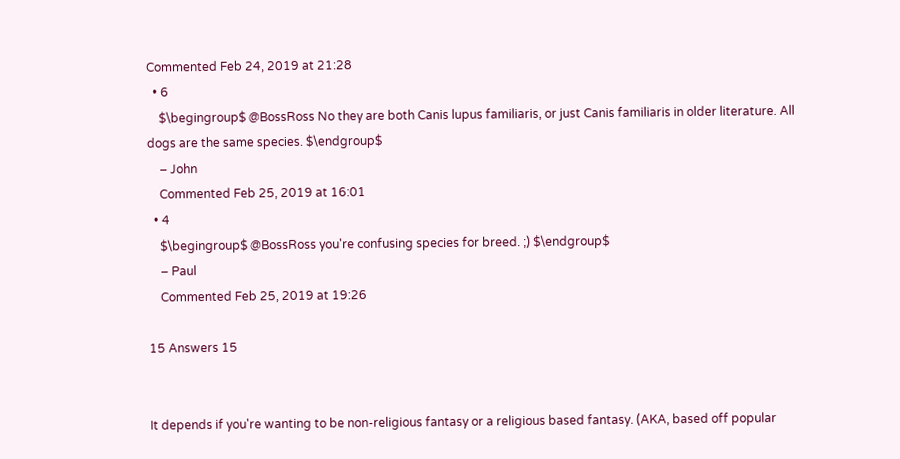Commented Feb 24, 2019 at 21:28
  • 6
    $\begingroup$ @BossRoss No they are both Canis lupus familiaris, or just Canis familiaris in older literature. All dogs are the same species. $\endgroup$
    – John
    Commented Feb 25, 2019 at 16:01
  • 4
    $\begingroup$ @BossRoss you're confusing species for breed. ;) $\endgroup$
    – Paul
    Commented Feb 25, 2019 at 19:26

15 Answers 15


It depends if you're wanting to be non-religious fantasy or a religious based fantasy. (AKA, based off popular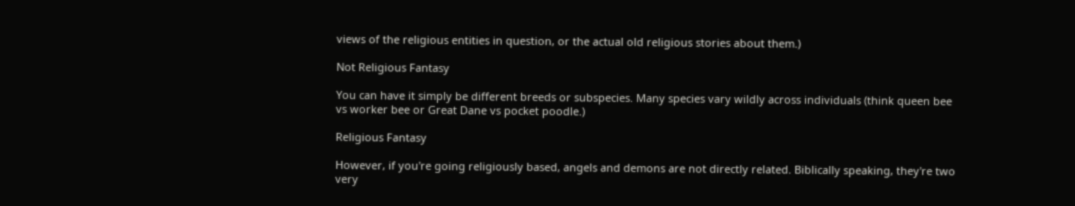views of the religious entities in question, or the actual old religious stories about them.)

Not Religious Fantasy

You can have it simply be different breeds or subspecies. Many species vary wildly across individuals (think queen bee vs worker bee or Great Dane vs pocket poodle.)

Religious Fantasy

However, if you're going religiously based, angels and demons are not directly related. Biblically speaking, they're two very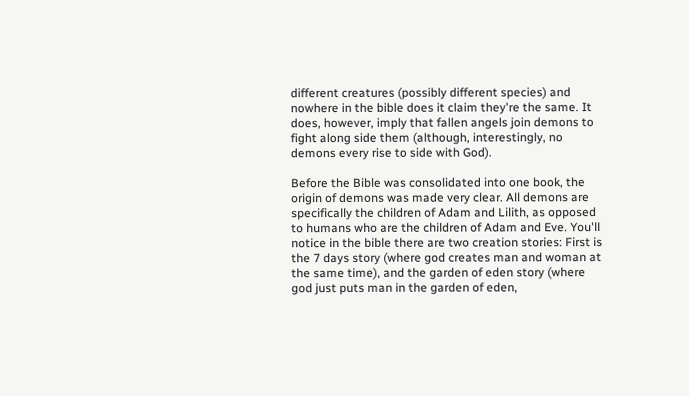different creatures (possibly different species) and nowhere in the bible does it claim they're the same. It does, however, imply that fallen angels join demons to fight along side them (although, interestingly, no demons every rise to side with God).

Before the Bible was consolidated into one book, the origin of demons was made very clear. All demons are specifically the children of Adam and Lilith, as opposed to humans who are the children of Adam and Eve. You'll notice in the bible there are two creation stories: First is the 7 days story (where god creates man and woman at the same time), and the garden of eden story (where god just puts man in the garden of eden,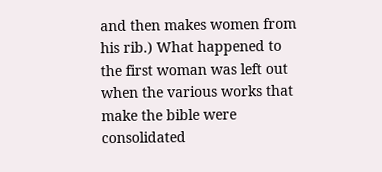and then makes women from his rib.) What happened to the first woman was left out when the various works that make the bible were consolidated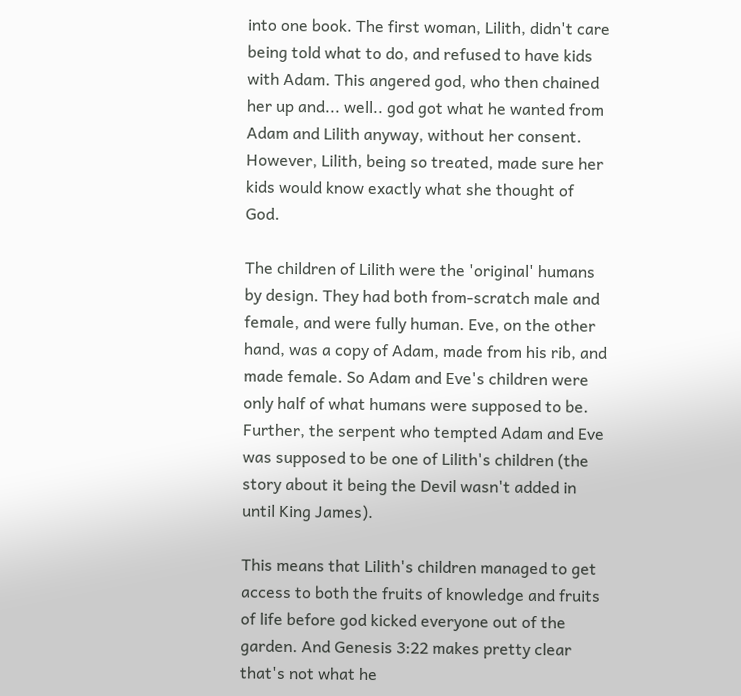into one book. The first woman, Lilith, didn't care being told what to do, and refused to have kids with Adam. This angered god, who then chained her up and... well.. god got what he wanted from Adam and Lilith anyway, without her consent. However, Lilith, being so treated, made sure her kids would know exactly what she thought of God.

The children of Lilith were the 'original' humans by design. They had both from-scratch male and female, and were fully human. Eve, on the other hand, was a copy of Adam, made from his rib, and made female. So Adam and Eve's children were only half of what humans were supposed to be. Further, the serpent who tempted Adam and Eve was supposed to be one of Lilith's children (the story about it being the Devil wasn't added in until King James).

This means that Lilith's children managed to get access to both the fruits of knowledge and fruits of life before god kicked everyone out of the garden. And Genesis 3:22 makes pretty clear that's not what he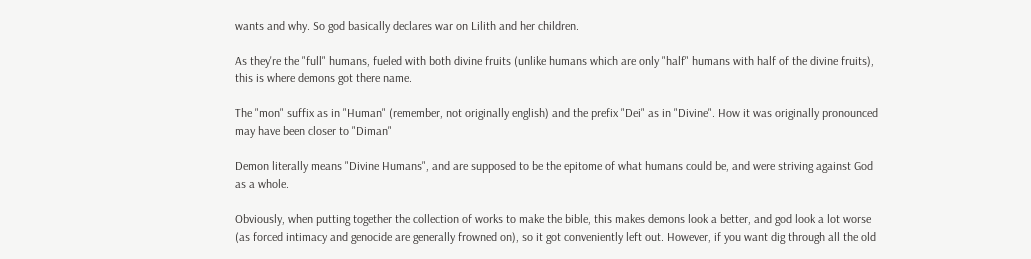wants and why. So god basically declares war on Lilith and her children.

As they're the "full" humans, fueled with both divine fruits (unlike humans which are only "half" humans with half of the divine fruits), this is where demons got there name.

The "mon" suffix as in "Human" (remember, not originally english) and the prefix "Dei" as in "Divine". How it was originally pronounced may have been closer to "Diman"

Demon literally means "Divine Humans", and are supposed to be the epitome of what humans could be, and were striving against God as a whole.

Obviously, when putting together the collection of works to make the bible, this makes demons look a better, and god look a lot worse (as forced intimacy and genocide are generally frowned on), so it got conveniently left out. However, if you want dig through all the old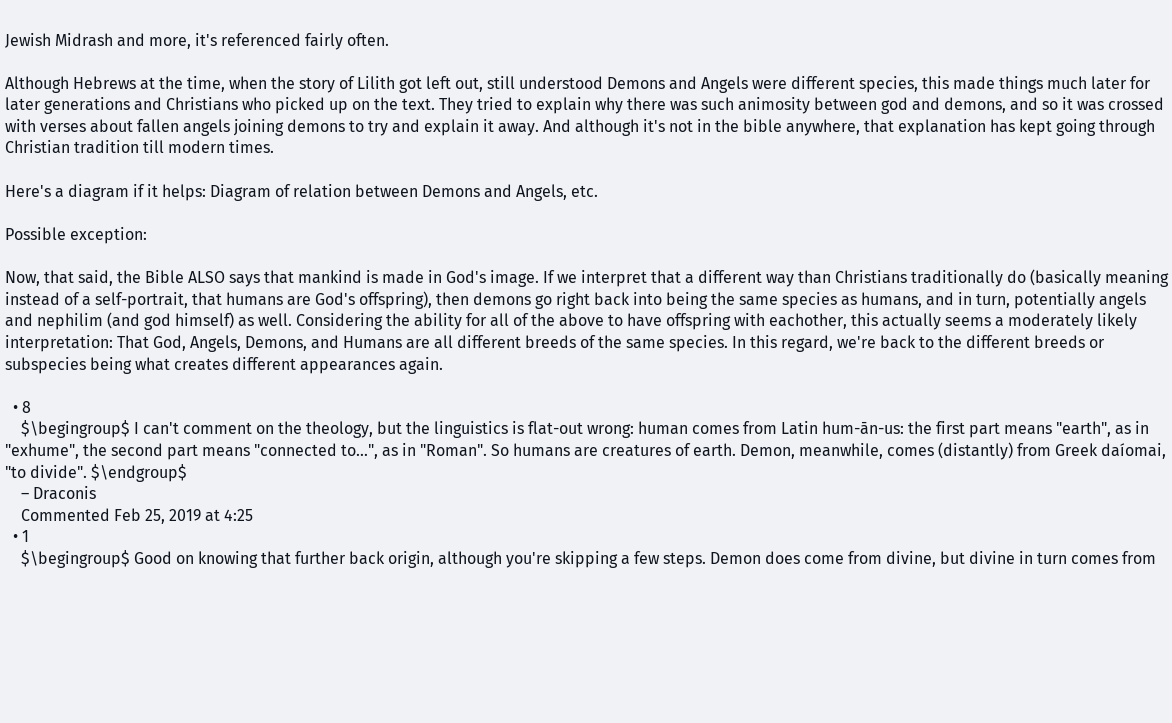Jewish Midrash and more, it's referenced fairly often.

Although Hebrews at the time, when the story of Lilith got left out, still understood Demons and Angels were different species, this made things much later for later generations and Christians who picked up on the text. They tried to explain why there was such animosity between god and demons, and so it was crossed with verses about fallen angels joining demons to try and explain it away. And although it's not in the bible anywhere, that explanation has kept going through Christian tradition till modern times.

Here's a diagram if it helps: Diagram of relation between Demons and Angels, etc.

Possible exception:

Now, that said, the Bible ALSO says that mankind is made in God's image. If we interpret that a different way than Christians traditionally do (basically meaning instead of a self-portrait, that humans are God's offspring), then demons go right back into being the same species as humans, and in turn, potentially angels and nephilim (and god himself) as well. Considering the ability for all of the above to have offspring with eachother, this actually seems a moderately likely interpretation: That God, Angels, Demons, and Humans are all different breeds of the same species. In this regard, we're back to the different breeds or subspecies being what creates different appearances again.

  • 8
    $\begingroup$ I can't comment on the theology, but the linguistics is flat-out wrong: human comes from Latin hum-ān-us: the first part means "earth", as in "exhume", the second part means "connected to…", as in "Roman". So humans are creatures of earth. Demon, meanwhile, comes (distantly) from Greek daíomai, "to divide". $\endgroup$
    – Draconis
    Commented Feb 25, 2019 at 4:25
  • 1
    $\begingroup$ Good on knowing that further back origin, although you're skipping a few steps. Demon does come from divine, but divine in turn comes from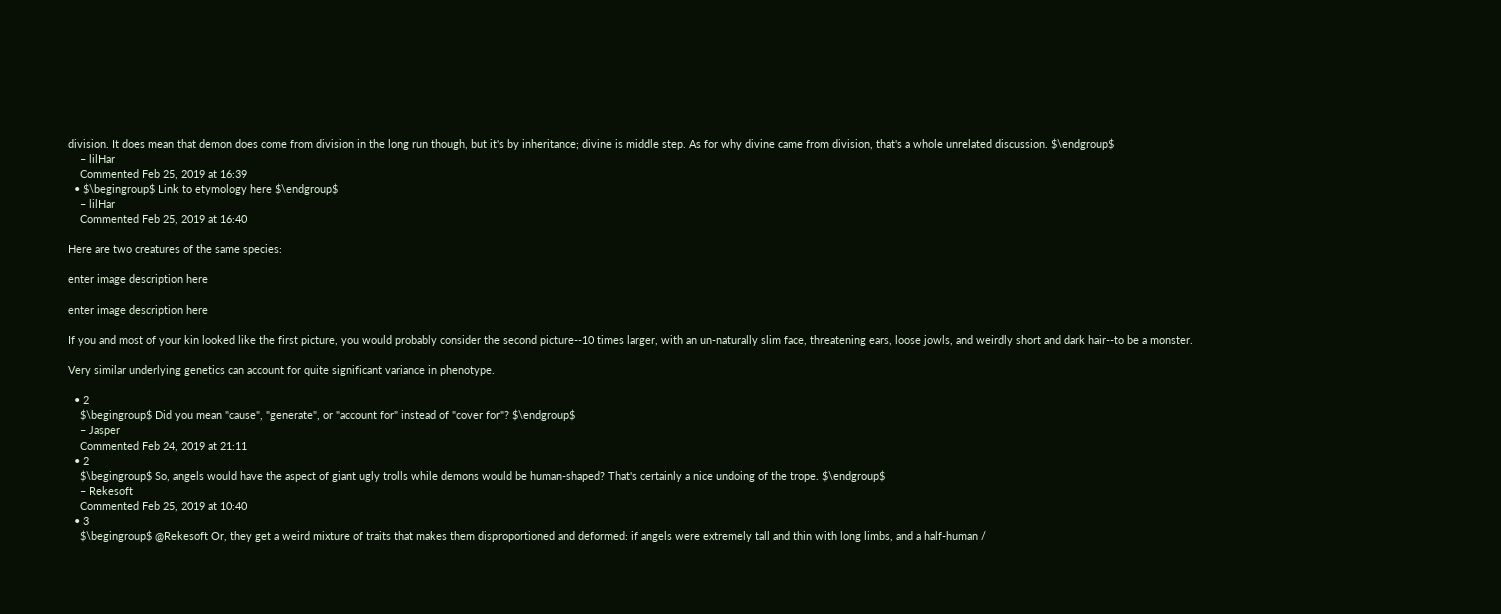division. It does mean that demon does come from division in the long run though, but it's by inheritance; divine is middle step. As for why divine came from division, that's a whole unrelated discussion. $\endgroup$
    – lilHar
    Commented Feb 25, 2019 at 16:39
  • $\begingroup$ Link to etymology here $\endgroup$
    – lilHar
    Commented Feb 25, 2019 at 16:40

Here are two creatures of the same species:

enter image description here

enter image description here

If you and most of your kin looked like the first picture, you would probably consider the second picture--10 times larger, with an un-naturally slim face, threatening ears, loose jowls, and weirdly short and dark hair--to be a monster.

Very similar underlying genetics can account for quite significant variance in phenotype.

  • 2
    $\begingroup$ Did you mean "cause", "generate", or "account for" instead of "cover for"? $\endgroup$
    – Jasper
    Commented Feb 24, 2019 at 21:11
  • 2
    $\begingroup$ So, angels would have the aspect of giant ugly trolls while demons would be human-shaped? That's certainly a nice undoing of the trope. $\endgroup$
    – Rekesoft
    Commented Feb 25, 2019 at 10:40
  • 3
    $\begingroup$ @Rekesoft Or, they get a weird mixture of traits that makes them disproportioned and deformed: if angels were extremely tall and thin with long limbs, and a half-human /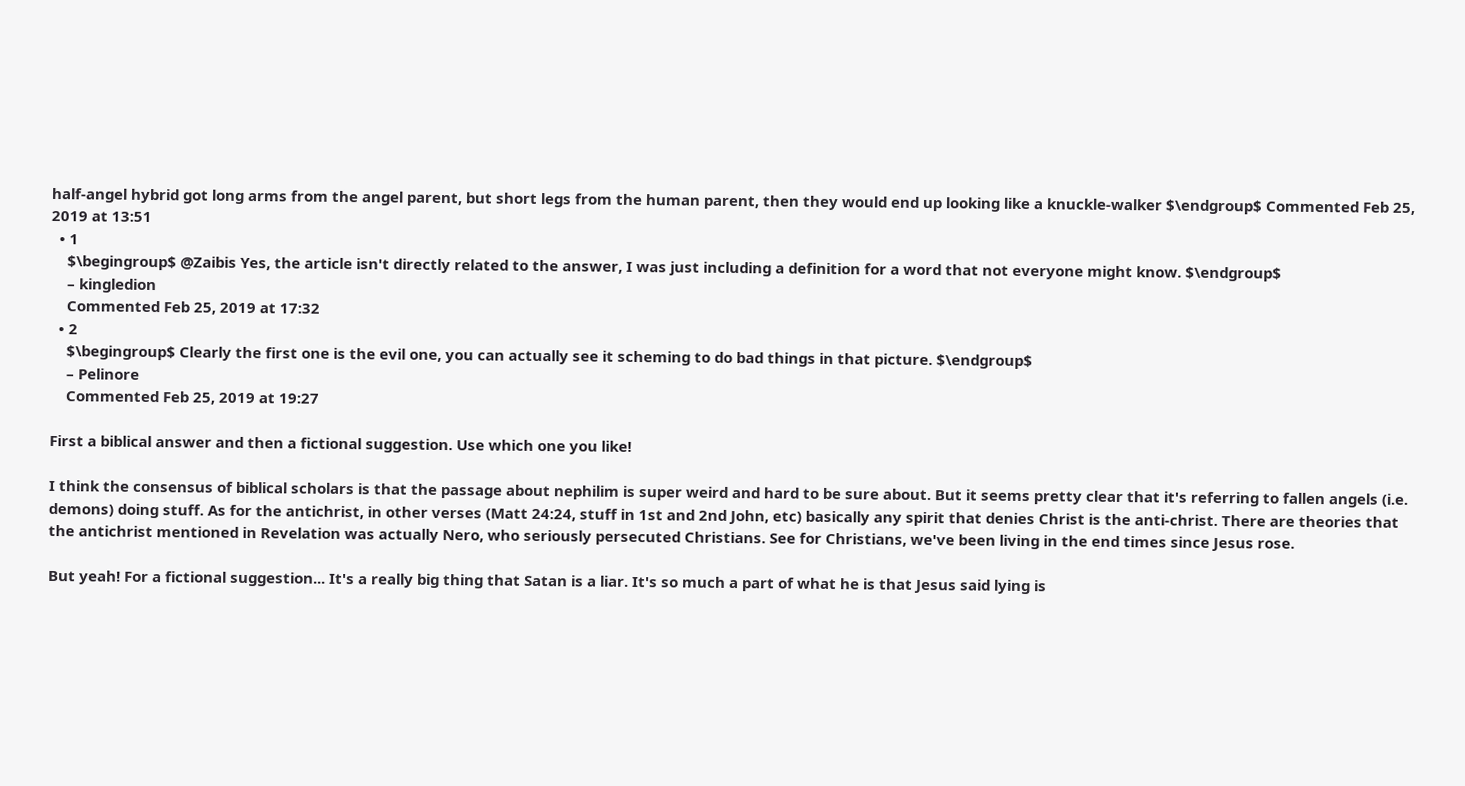half-angel hybrid got long arms from the angel parent, but short legs from the human parent, then they would end up looking like a knuckle-walker $\endgroup$ Commented Feb 25, 2019 at 13:51
  • 1
    $\begingroup$ @Zaibis Yes, the article isn't directly related to the answer, I was just including a definition for a word that not everyone might know. $\endgroup$
    – kingledion
    Commented Feb 25, 2019 at 17:32
  • 2
    $\begingroup$ Clearly the first one is the evil one, you can actually see it scheming to do bad things in that picture. $\endgroup$
    – Pelinore
    Commented Feb 25, 2019 at 19:27

First a biblical answer and then a fictional suggestion. Use which one you like!

I think the consensus of biblical scholars is that the passage about nephilim is super weird and hard to be sure about. But it seems pretty clear that it's referring to fallen angels (i.e. demons) doing stuff. As for the antichrist, in other verses (Matt 24:24, stuff in 1st and 2nd John, etc) basically any spirit that denies Christ is the anti-christ. There are theories that the antichrist mentioned in Revelation was actually Nero, who seriously persecuted Christians. See for Christians, we've been living in the end times since Jesus rose.

But yeah! For a fictional suggestion... It's a really big thing that Satan is a liar. It's so much a part of what he is that Jesus said lying is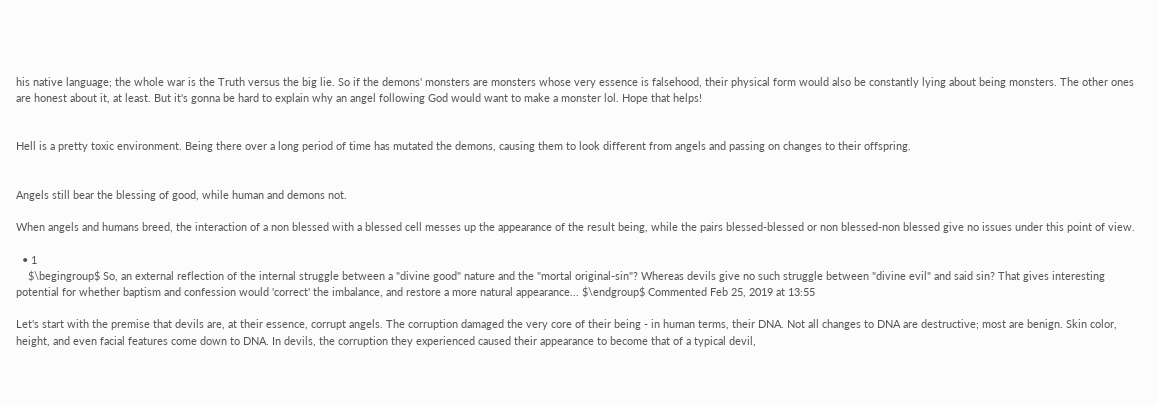his native language; the whole war is the Truth versus the big lie. So if the demons' monsters are monsters whose very essence is falsehood, their physical form would also be constantly lying about being monsters. The other ones are honest about it, at least. But it's gonna be hard to explain why an angel following God would want to make a monster lol. Hope that helps!


Hell is a pretty toxic environment. Being there over a long period of time has mutated the demons, causing them to look different from angels and passing on changes to their offspring.


Angels still bear the blessing of good, while human and demons not.

When angels and humans breed, the interaction of a non blessed with a blessed cell messes up the appearance of the result being, while the pairs blessed-blessed or non blessed-non blessed give no issues under this point of view.

  • 1
    $\begingroup$ So, an external reflection of the internal struggle between a "divine good" nature and the "mortal original-sin"? Whereas devils give no such struggle between "divine evil" and said sin? That gives interesting potential for whether baptism and confession would 'correct' the imbalance, and restore a more natural appearance... $\endgroup$ Commented Feb 25, 2019 at 13:55

Let's start with the premise that devils are, at their essence, corrupt angels. The corruption damaged the very core of their being - in human terms, their DNA. Not all changes to DNA are destructive; most are benign. Skin color, height, and even facial features come down to DNA. In devils, the corruption they experienced caused their appearance to become that of a typical devil,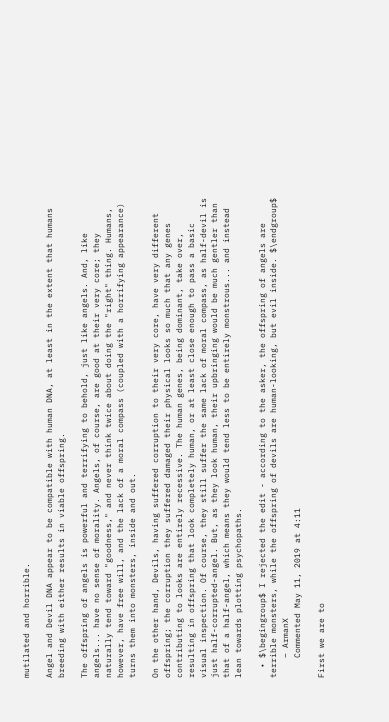mutilated and horrible.

Angel and Devil DNA appear to be compatible with human DNA, at least in the extent that humans breeding with either results in viable offspring.

The offspring of angels is powerful and terrifying to behold, just like angels. And, like angels... have no sense of morality. Angels, of course, are good at their very core; they naturally tend toward "goodness," and never think twice about doing the "right" thing. Humans, however, have free will, and the lack of a moral compass (coupled with a horrifying appearance) turns them into monsters, inside and out.

On the other hand, Devils, having suffered corruption to their very core, have very different offspring; the corruption they suffered damaged their physical looks so much that any genes contributing to looks are entirely recessive. The human genes, being dominant, take over, resulting in offspring that look completely human, or at least close enough to pass a basic visual inspection. Of course, they still suffer the same lack of moral compass, as half-devil is just half-corrupted-angel. But, as they look human, their upbringing would be much gentler than that of a half-angel, which means they would tend less to be entirely monstrous... and instead lean towards plotting psychopaths.

  • $\begingroup$ I rejected the edit - according to the asker, the offspring of angels are terrible monsters, while the offspring of devils are human-looking, but evil inside. $\endgroup$
    – ArmanX
    Commented May 11, 2019 at 4:11

First we are to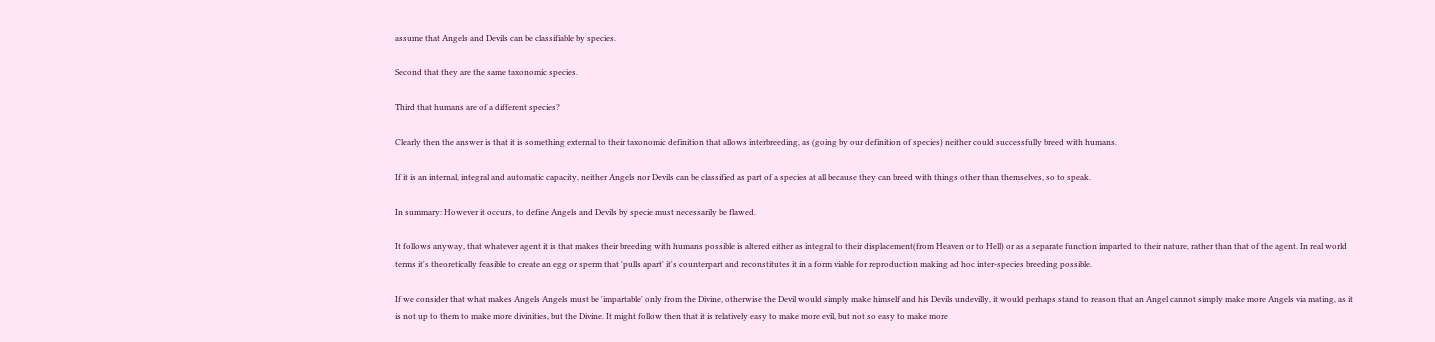assume that Angels and Devils can be classifiable by species.

Second that they are the same taxonomic species.

Third that humans are of a different species?

Clearly then the answer is that it is something external to their taxonomic definition that allows interbreeding, as (going by our definition of species) neither could successfully breed with humans.

If it is an internal, integral and automatic capacity, neither Angels nor Devils can be classified as part of a species at all because they can breed with things other than themselves, so to speak.

In summary: However it occurs, to define Angels and Devils by specie must necessarily be flawed.

It follows anyway, that whatever agent it is that makes their breeding with humans possible is altered either as integral to their displacement(from Heaven or to Hell) or as a separate function imparted to their nature, rather than that of the agent. In real world terms it's theoretically feasible to create an egg or sperm that 'pulls apart' it's counterpart and reconstitutes it in a form viable for reproduction making ad hoc inter-species breeding possible.

If we consider that what makes Angels Angels must be 'impartable' only from the Divine, otherwise the Devil would simply make himself and his Devils undevilly, it would perhaps stand to reason that an Angel cannot simply make more Angels via mating, as it is not up to them to make more divinities, but the Divine. It might follow then that it is relatively easy to make more evil, but not so easy to make more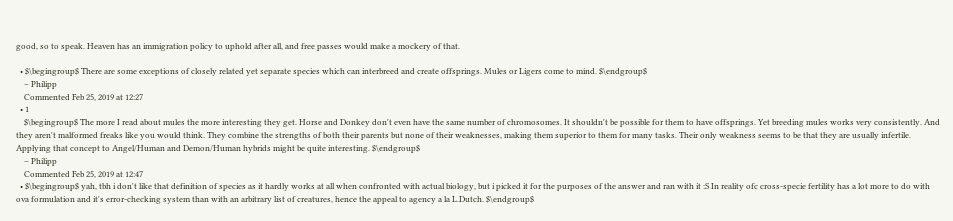good, so to speak. Heaven has an immigration policy to uphold after all, and free passes would make a mockery of that.

  • $\begingroup$ There are some exceptions of closely related yet separate species which can interbreed and create offsprings. Mules or Ligers come to mind. $\endgroup$
    – Philipp
    Commented Feb 25, 2019 at 12:27
  • 1
    $\begingroup$ The more I read about mules the more interesting they get. Horse and Donkey don't even have the same number of chromosomes. It shouldn't be possible for them to have offsprings. Yet breeding mules works very consistently. And they aren't malformed freaks like you would think. They combine the strengths of both their parents but none of their weaknesses, making them superior to them for many tasks. Their only weakness seems to be that they are usually infertile. Applying that concept to Angel/Human and Demon/Human hybrids might be quite interesting. $\endgroup$
    – Philipp
    Commented Feb 25, 2019 at 12:47
  • $\begingroup$ yah, tbh i don't like that definition of species as it hardly works at all when confronted with actual biology, but i picked it for the purposes of the answer and ran with it :S In reality ofc cross-specie fertility has a lot more to do with ova formulation and it's error-checking system than with an arbitrary list of creatures, hence the appeal to agency a la L.Dutch. $\endgroup$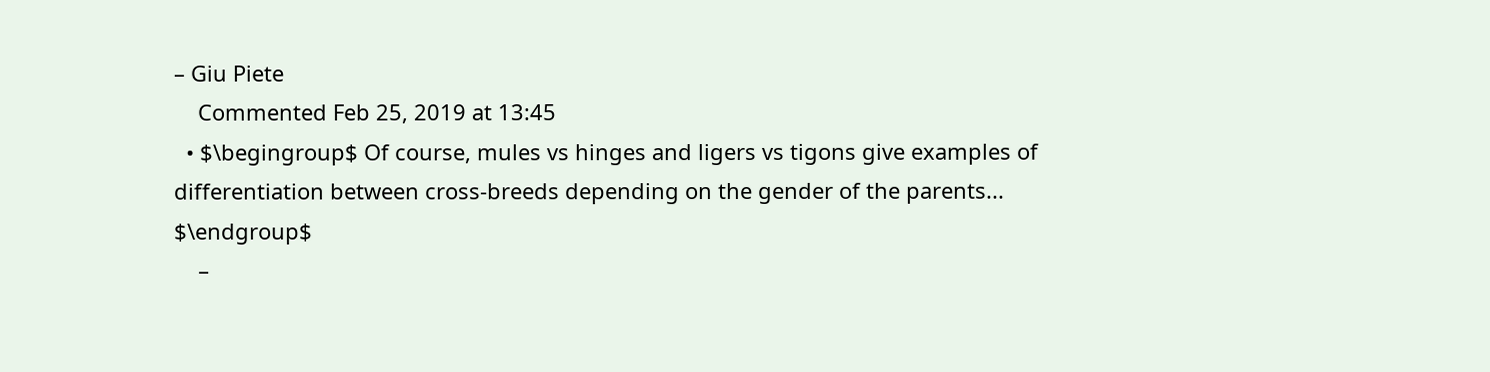– Giu Piete
    Commented Feb 25, 2019 at 13:45
  • $\begingroup$ Of course, mules vs hinges and ligers vs tigons give examples of differentiation between cross-breeds depending on the gender of the parents... $\endgroup$
    –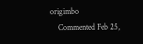origimbo
    Commented Feb 25,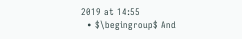2019 at 14:55
  • $\begingroup$ And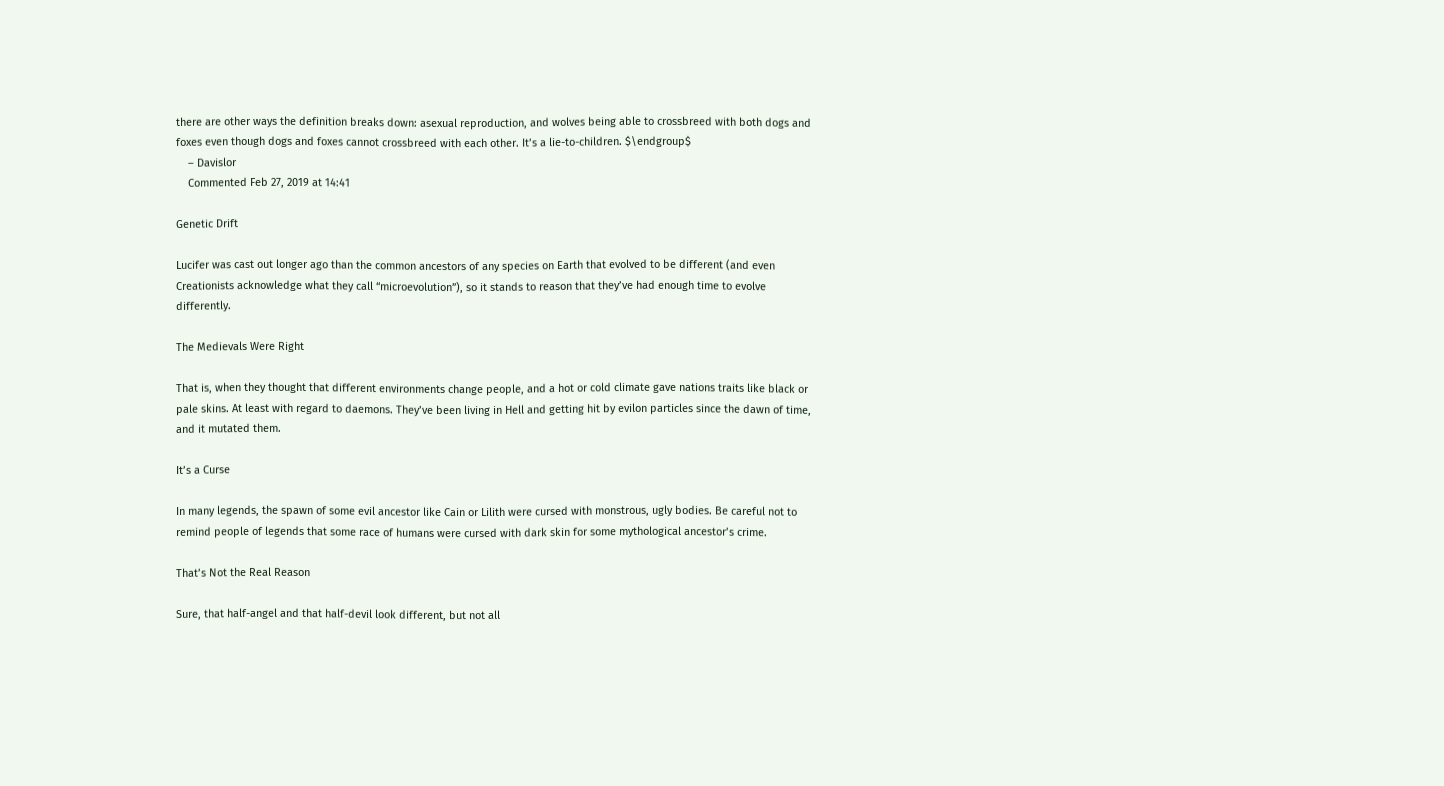there are other ways the definition breaks down: asexual reproduction, and wolves being able to crossbreed with both dogs and foxes even though dogs and foxes cannot crossbreed with each other. It’s a lie-to-children. $\endgroup$
    – Davislor
    Commented Feb 27, 2019 at 14:41

Genetic Drift

Lucifer was cast out longer ago than the common ancestors of any species on Earth that evolved to be different (and even Creationists acknowledge what they call “microevolution”), so it stands to reason that they’ve had enough time to evolve differently.

The Medievals Were Right

That is, when they thought that different environments change people, and a hot or cold climate gave nations traits like black or pale skins. At least with regard to daemons. They’ve been living in Hell and getting hit by evilon particles since the dawn of time, and it mutated them.

It’s a Curse

In many legends, the spawn of some evil ancestor like Cain or Lilith were cursed with monstrous, ugly bodies. Be careful not to remind people of legends that some race of humans were cursed with dark skin for some mythological ancestor’s crime.

That’s Not the Real Reason

Sure, that half-angel and that half-devil look different, but not all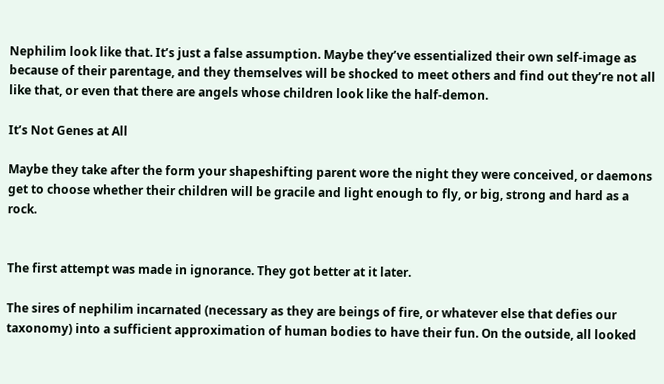Nephilim look like that. It’s just a false assumption. Maybe they’ve essentialized their own self-image as because of their parentage, and they themselves will be shocked to meet others and find out they’re not all like that, or even that there are angels whose children look like the half-demon.

It’s Not Genes at All

Maybe they take after the form your shapeshifting parent wore the night they were conceived, or daemons get to choose whether their children will be gracile and light enough to fly, or big, strong and hard as a rock.


The first attempt was made in ignorance. They got better at it later.

The sires of nephilim incarnated (necessary as they are beings of fire, or whatever else that defies our taxonomy) into a sufficient approximation of human bodies to have their fun. On the outside, all looked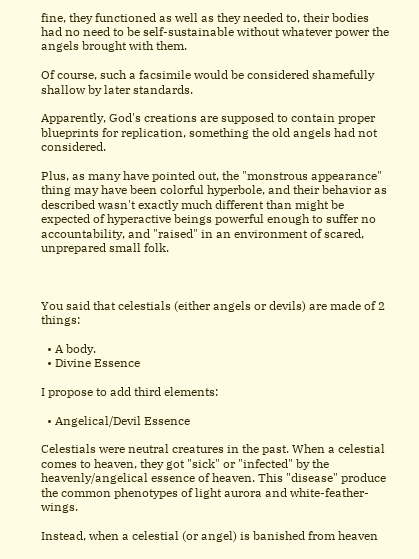fine, they functioned as well as they needed to, their bodies had no need to be self-sustainable without whatever power the angels brought with them.

Of course, such a facsimile would be considered shamefully shallow by later standards.

Apparently, God's creations are supposed to contain proper blueprints for replication, something the old angels had not considered.

Plus, as many have pointed out, the "monstrous appearance" thing may have been colorful hyperbole, and their behavior as described wasn't exactly much different than might be expected of hyperactive beings powerful enough to suffer no accountability, and "raised" in an environment of scared, unprepared small folk.



You said that celestials (either angels or devils) are made of 2 things:

  • A body.
  • Divine Essence

I propose to add third elements:

  • Angelical/Devil Essence

Celestials were neutral creatures in the past. When a celestial comes to heaven, they got "sick" or "infected" by the heavenly/angelical essence of heaven. This "disease" produce the common phenotypes of light aurora and white-feather-wings.

Instead, when a celestial (or angel) is banished from heaven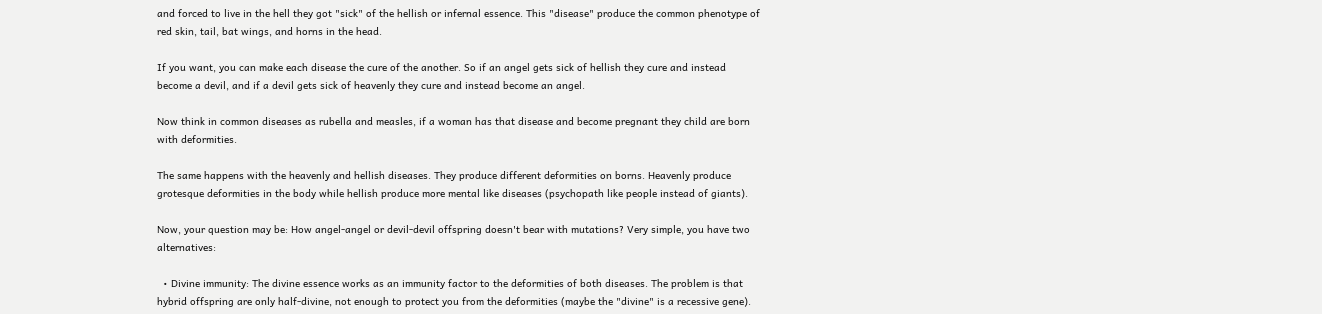and forced to live in the hell they got "sick" of the hellish or infernal essence. This "disease" produce the common phenotype of red skin, tail, bat wings, and horns in the head.

If you want, you can make each disease the cure of the another. So if an angel gets sick of hellish they cure and instead become a devil, and if a devil gets sick of heavenly they cure and instead become an angel.

Now think in common diseases as rubella and measles, if a woman has that disease and become pregnant they child are born with deformities.

The same happens with the heavenly and hellish diseases. They produce different deformities on borns. Heavenly produce grotesque deformities in the body while hellish produce more mental like diseases (psychopath like people instead of giants).

Now, your question may be: How angel-angel or devil-devil offspring doesn't bear with mutations? Very simple, you have two alternatives:

  • Divine immunity: The divine essence works as an immunity factor to the deformities of both diseases. The problem is that hybrid offspring are only half-divine, not enough to protect you from the deformities (maybe the "divine" is a recessive gene).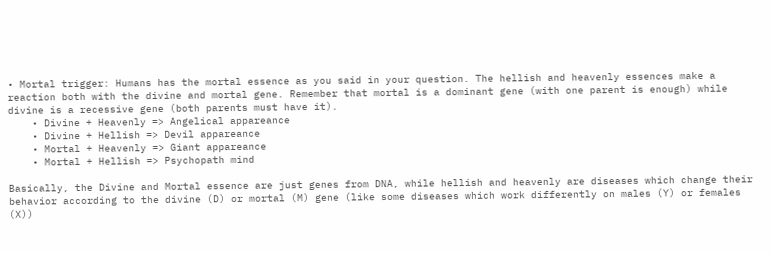• Mortal trigger: Humans has the mortal essence as you said in your question. The hellish and heavenly essences make a reaction both with the divine and mortal gene. Remember that mortal is a dominant gene (with one parent is enough) while divine is a recessive gene (both parents must have it).
    • Divine + Heavenly => Angelical appareance
    • Divine + Hellish => Devil appareance
    • Mortal + Heavenly => Giant appareance
    • Mortal + Hellish => Psychopath mind

Basically, the Divine and Mortal essence are just genes from DNA, while hellish and heavenly are diseases which change their behavior according to the divine (D) or mortal (M) gene (like some diseases which work differently on males (Y) or females (X))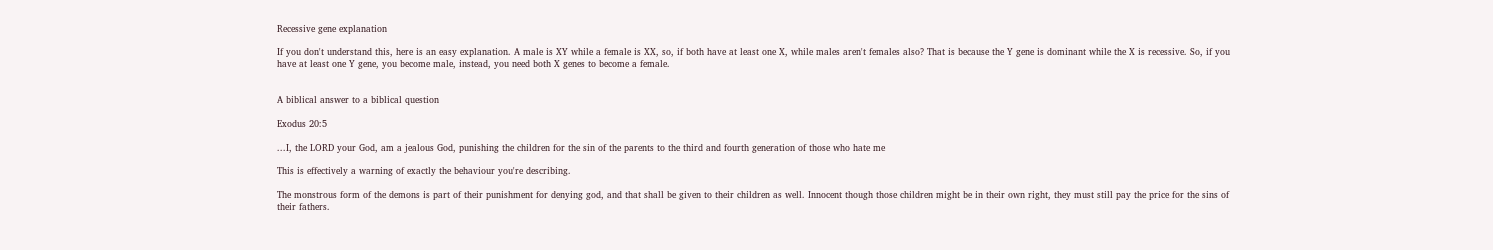Recessive gene explanation

If you don't understand this, here is an easy explanation. A male is XY while a female is XX, so, if both have at least one X, while males aren't females also? That is because the Y gene is dominant while the X is recessive. So, if you have at least one Y gene, you become male, instead, you need both X genes to become a female.


A biblical answer to a biblical question

Exodus 20:5

...I, the LORD your God, am a jealous God, punishing the children for the sin of the parents to the third and fourth generation of those who hate me

This is effectively a warning of exactly the behaviour you're describing.

The monstrous form of the demons is part of their punishment for denying god, and that shall be given to their children as well. Innocent though those children might be in their own right, they must still pay the price for the sins of their fathers.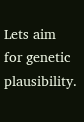Lets aim for genetic plausibility.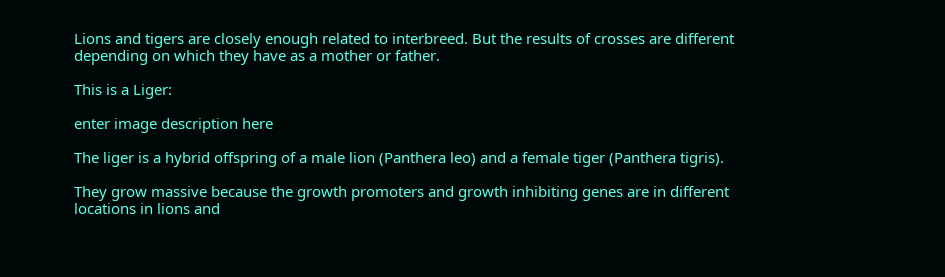Lions and tigers are closely enough related to interbreed. But the results of crosses are different depending on which they have as a mother or father.

This is a Liger:

enter image description here

The liger is a hybrid offspring of a male lion (Panthera leo) and a female tiger (Panthera tigris).

They grow massive because the growth promoters and growth inhibiting genes are in different locations in lions and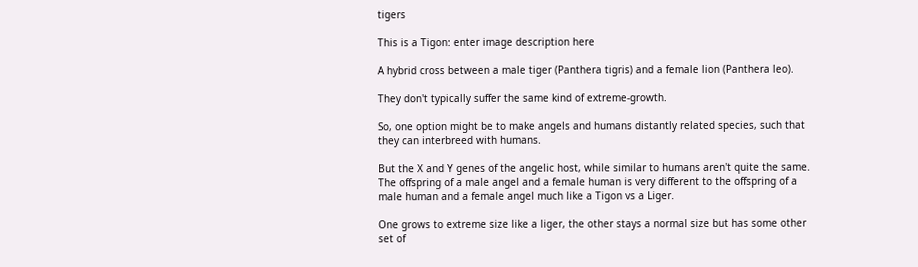tigers

This is a Tigon: enter image description here

A hybrid cross between a male tiger (Panthera tigris) and a female lion (Panthera leo).

They don't typically suffer the same kind of extreme-growth.

So, one option might be to make angels and humans distantly related species, such that they can interbreed with humans.

But the X and Y genes of the angelic host, while similar to humans aren't quite the same. The offspring of a male angel and a female human is very different to the offspring of a male human and a female angel much like a Tigon vs a Liger.

One grows to extreme size like a liger, the other stays a normal size but has some other set of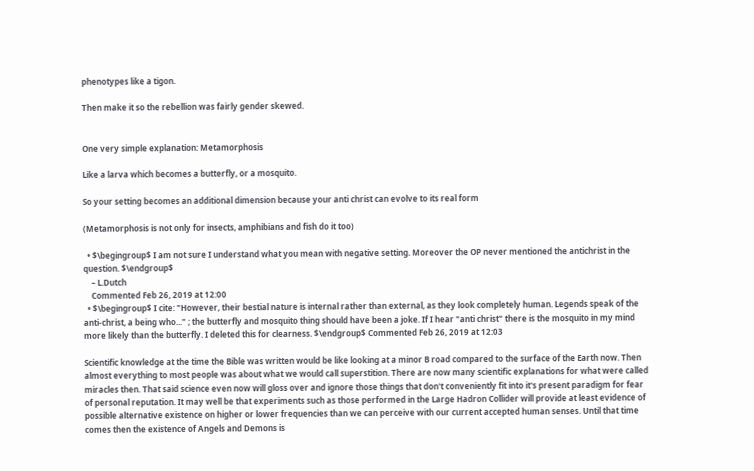phenotypes like a tigon.

Then make it so the rebellion was fairly gender skewed.


One very simple explanation: Metamorphosis

Like a larva which becomes a butterfly, or a mosquito.

So your setting becomes an additional dimension because your anti christ can evolve to its real form

(Metamorphosis is not only for insects, amphibians and fish do it too)

  • $\begingroup$ I am not sure I understand what you mean with negative setting. Moreover the OP never mentioned the antichrist in the question. $\endgroup$
    – L.Dutch
    Commented Feb 26, 2019 at 12:00
  • $\begingroup$ I cite: "However, their bestial nature is internal rather than external, as they look completely human. Legends speak of the anti-christ, a being who..." ; the butterfly and mosquito thing should have been a joke. If I hear "anti christ" there is the mosquito in my mind more likely than the butterfly. I deleted this for clearness. $\endgroup$ Commented Feb 26, 2019 at 12:03

Scientific knowledge at the time the Bible was written would be like looking at a minor B road compared to the surface of the Earth now. Then almost everything to most people was about what we would call superstition. There are now many scientific explanations for what were called miracles then. That said science even now will gloss over and ignore those things that don't conveniently fit into it's present paradigm for fear of personal reputation. It may well be that experiments such as those performed in the Large Hadron Collider will provide at least evidence of possible alternative existence on higher or lower frequencies than we can perceive with our current accepted human senses. Until that time comes then the existence of Angels and Demons is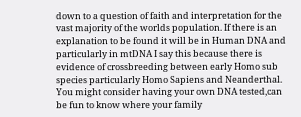down to a question of faith and interpretation for the vast majority of the worlds population. If there is an explanation to be found it will be in Human DNA and particularly in mtDNA I say this because there is evidence of crossbreeding between early Homo sub species particularly Homo Sapiens and Neanderthal. You might consider having your own DNA tested,can be fun to know where your family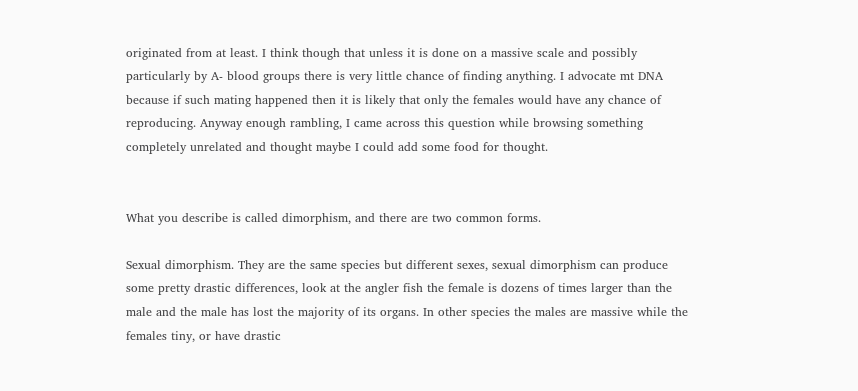originated from at least. I think though that unless it is done on a massive scale and possibly particularly by A- blood groups there is very little chance of finding anything. I advocate mt DNA because if such mating happened then it is likely that only the females would have any chance of reproducing. Anyway enough rambling, I came across this question while browsing something completely unrelated and thought maybe I could add some food for thought.


What you describe is called dimorphism, and there are two common forms.

Sexual dimorphism. They are the same species but different sexes, sexual dimorphism can produce some pretty drastic differences, look at the angler fish the female is dozens of times larger than the male and the male has lost the majority of its organs. In other species the males are massive while the females tiny, or have drastic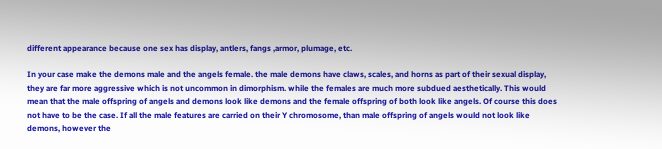different appearance because one sex has display, antlers, fangs ,armor, plumage, etc.

In your case make the demons male and the angels female. the male demons have claws, scales, and horns as part of their sexual display, they are far more aggressive which is not uncommon in dimorphism. while the females are much more subdued aesthetically. This would mean that the male offspring of angels and demons look like demons and the female offspring of both look like angels. Of course this does not have to be the case. If all the male features are carried on their Y chromosome, than male offspring of angels would not look like demons, however the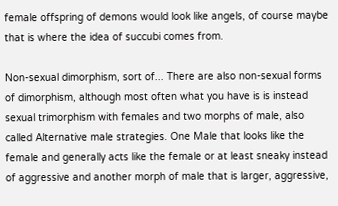female offspring of demons would look like angels, of course maybe that is where the idea of succubi comes from.

Non-sexual dimorphism, sort of... There are also non-sexual forms of dimorphism, although most often what you have is is instead sexual trimorphism with females and two morphs of male, also called Alternative male strategies. One Male that looks like the female and generally acts like the female or at least sneaky instead of aggressive and another morph of male that is larger, aggressive,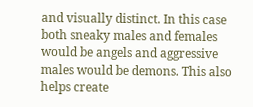and visually distinct. In this case both sneaky males and females would be angels and aggressive males would be demons. This also helps create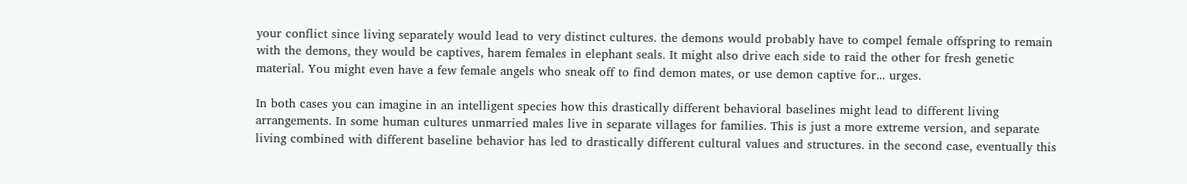your conflict since living separately would lead to very distinct cultures. the demons would probably have to compel female offspring to remain with the demons, they would be captives, harem females in elephant seals. It might also drive each side to raid the other for fresh genetic material. You might even have a few female angels who sneak off to find demon mates, or use demon captive for... urges.

In both cases you can imagine in an intelligent species how this drastically different behavioral baselines might lead to different living arrangements. In some human cultures unmarried males live in separate villages for families. This is just a more extreme version, and separate living combined with different baseline behavior has led to drastically different cultural values and structures. in the second case, eventually this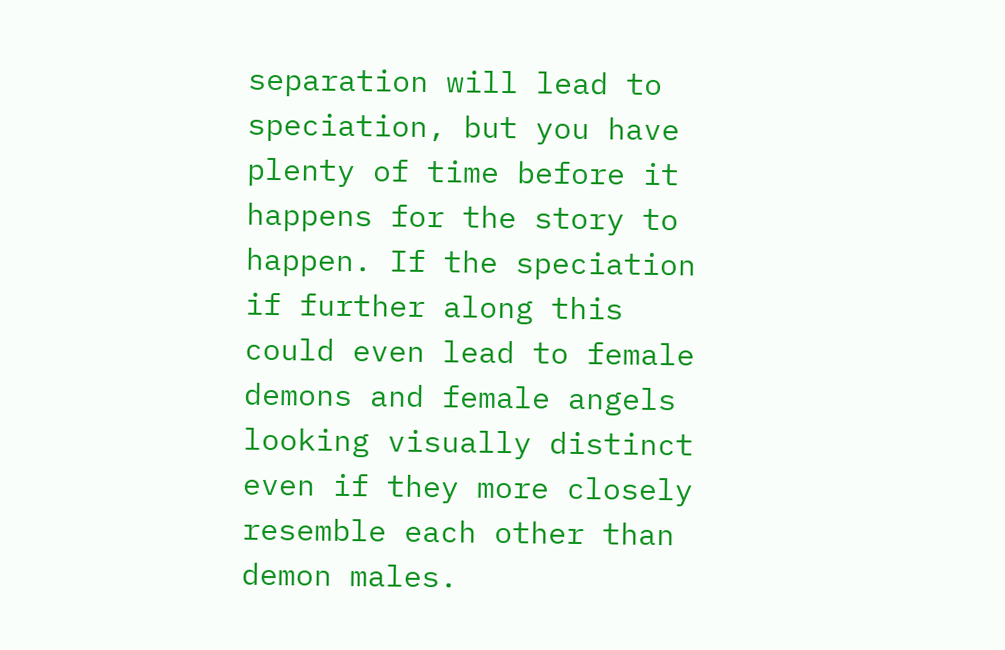separation will lead to speciation, but you have plenty of time before it happens for the story to happen. If the speciation if further along this could even lead to female demons and female angels looking visually distinct even if they more closely resemble each other than demon males.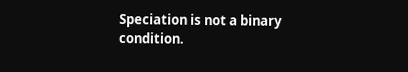Speciation is not a binary condition.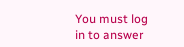You must log in to answer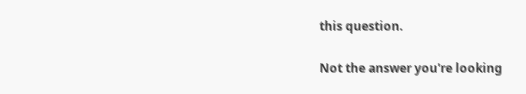this question.

Not the answer you're looking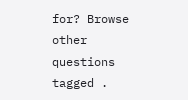for? Browse other questions tagged .